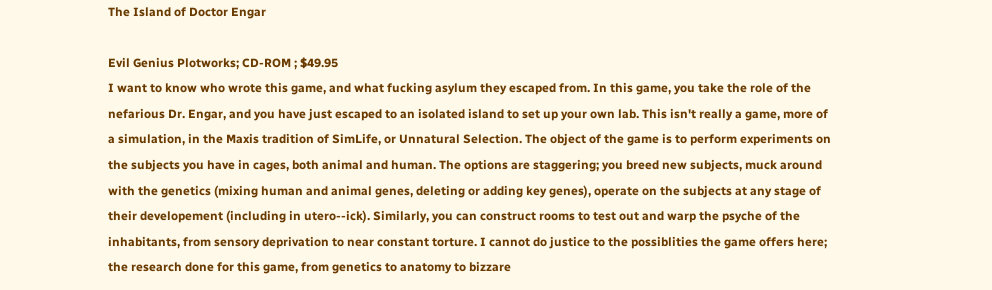The Island of Doctor Engar

Evil Genius Plotworks; CD-ROM ; $49.95
I want to know who wrote this game, and what fucking asylum they escaped from. In this game, you take the role of the nefarious Dr. Engar, and you have just escaped to an isolated island to set up your own lab. This isn't really a game, more of a simulation, in the Maxis tradition of SimLife, or Unnatural Selection. The object of the game is to perform experiments on the subjects you have in cages, both animal and human. The options are staggering; you breed new subjects, muck around with the genetics (mixing human and animal genes, deleting or adding key genes), operate on the subjects at any stage of their developement (including in utero--ick). Similarly, you can construct rooms to test out and warp the psyche of the inhabitants, from sensory deprivation to near constant torture. I cannot do justice to the possiblities the game offers here; the research done for this game, from genetics to anatomy to bizzare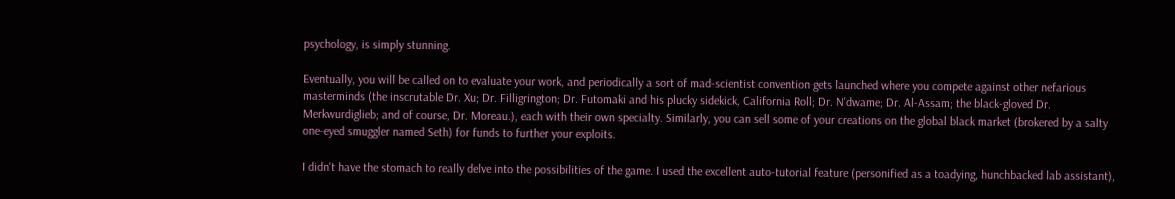psychology, is simply stunning.

Eventually, you will be called on to evaluate your work, and periodically a sort of mad-scientist convention gets launched where you compete against other nefarious masterminds (the inscrutable Dr. Xu; Dr. Filligrington; Dr. Futomaki and his plucky sidekick, California Roll; Dr. N'dwame; Dr. Al-Assam; the black-gloved Dr. Merkwurdiglieb; and of course, Dr. Moreau.), each with their own specialty. Similarly, you can sell some of your creations on the global black market (brokered by a salty one-eyed smuggler named Seth) for funds to further your exploits.

I didn't have the stomach to really delve into the possibilities of the game. I used the excellent auto-tutorial feature (personified as a toadying, hunchbacked lab assistant),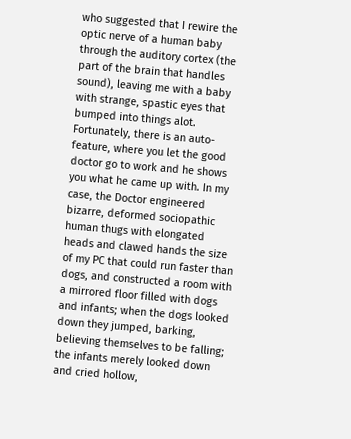who suggested that I rewire the optic nerve of a human baby through the auditory cortex (the part of the brain that handles sound), leaving me with a baby with strange, spastic eyes that bumped into things alot. Fortunately, there is an auto-feature, where you let the good doctor go to work and he shows you what he came up with. In my case, the Doctor engineered bizarre, deformed sociopathic human thugs with elongated heads and clawed hands the size of my PC that could run faster than dogs, and constructed a room with a mirrored floor filled with dogs and infants; when the dogs looked down they jumped, barking, believing themselves to be falling; the infants merely looked down and cried hollow,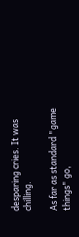desparing cries. It was chilling.

As far as standard "game things" go,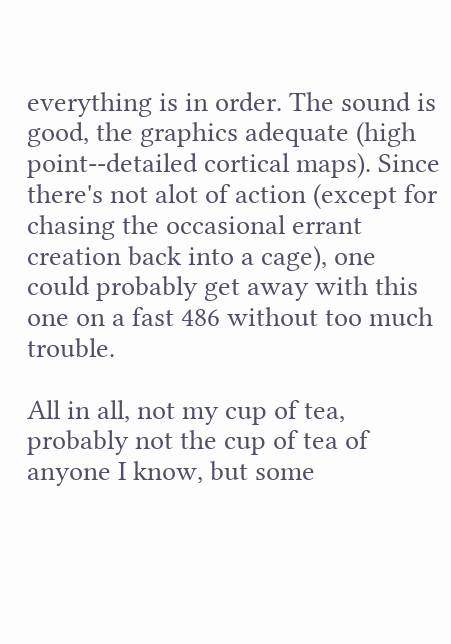everything is in order. The sound is good, the graphics adequate (high point--detailed cortical maps). Since there's not alot of action (except for chasing the occasional errant creation back into a cage), one could probably get away with this one on a fast 486 without too much trouble.

All in all, not my cup of tea, probably not the cup of tea of anyone I know, but some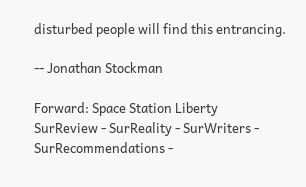disturbed people will find this entrancing.

-- Jonathan Stockman

Forward: Space Station Liberty
SurReview - SurReality - SurWriters - SurRecommendations -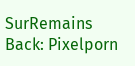SurRemains
Back: Pixelporn